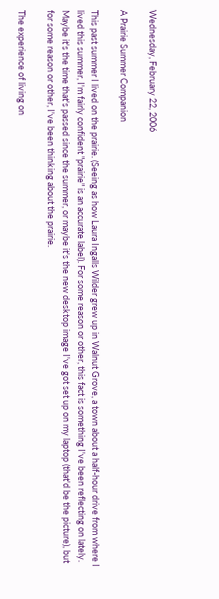Wednesday, February 22, 2006

A Prairie Summer Companion

This past summer I lived on the prairie. (Seeing as how Laura Ingalls Wilder grew up in Walnut Grove, a town about a half-hour drive from where I lived this summer, I'm fairly confident "prairie" is an accurate label). For some reason or other, this fact is something I've been reflecting on lately. Maybe it's the time that's passed since the summer, or maybe it's the new desktop image I've got set up on my laptop (that'd be the picture), but for some reason or other, I've been thinking about the prairie.

The experience of living on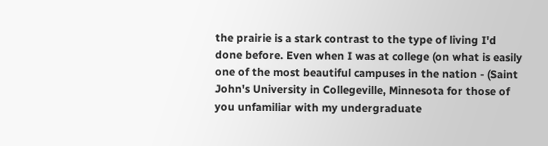the prairie is a stark contrast to the type of living I'd done before. Even when I was at college (on what is easily one of the most beautiful campuses in the nation - (Saint John's University in Collegeville, Minnesota for those of you unfamiliar with my undergraduate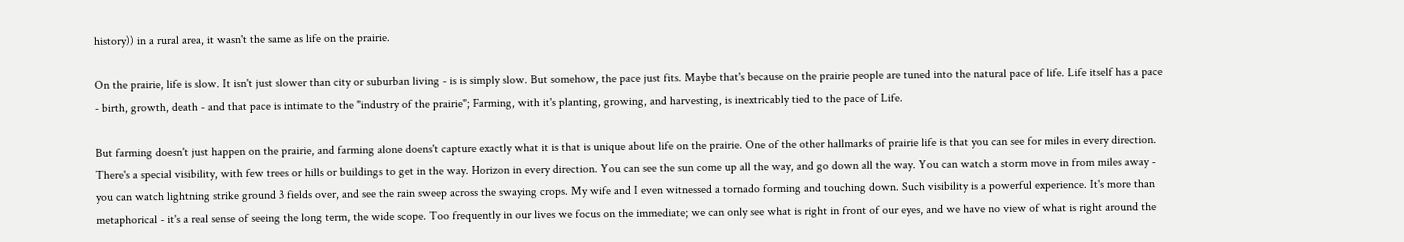history)) in a rural area, it wasn't the same as life on the prairie.

On the prairie, life is slow. It isn't just slower than city or suburban living - is is simply slow. But somehow, the pace just fits. Maybe that's because on the prairie people are tuned into the natural pace of life. Life itself has a pace - birth, growth, death - and that pace is intimate to the "industry of the prairie"; Farming, with it's planting, growing, and harvesting, is inextricably tied to the pace of Life.

But farming doesn't just happen on the prairie, and farming alone doens't capture exactly what it is that is unique about life on the prairie. One of the other hallmarks of prairie life is that you can see for miles in every direction. There's a special visibility, with few trees or hills or buildings to get in the way. Horizon in every direction. You can see the sun come up all the way, and go down all the way. You can watch a storm move in from miles away - you can watch lightning strike ground 3 fields over, and see the rain sweep across the swaying crops. My wife and I even witnessed a tornado forming and touching down. Such visibility is a powerful experience. It's more than metaphorical - it's a real sense of seeing the long term, the wide scope. Too frequently in our lives we focus on the immediate; we can only see what is right in front of our eyes, and we have no view of what is right around the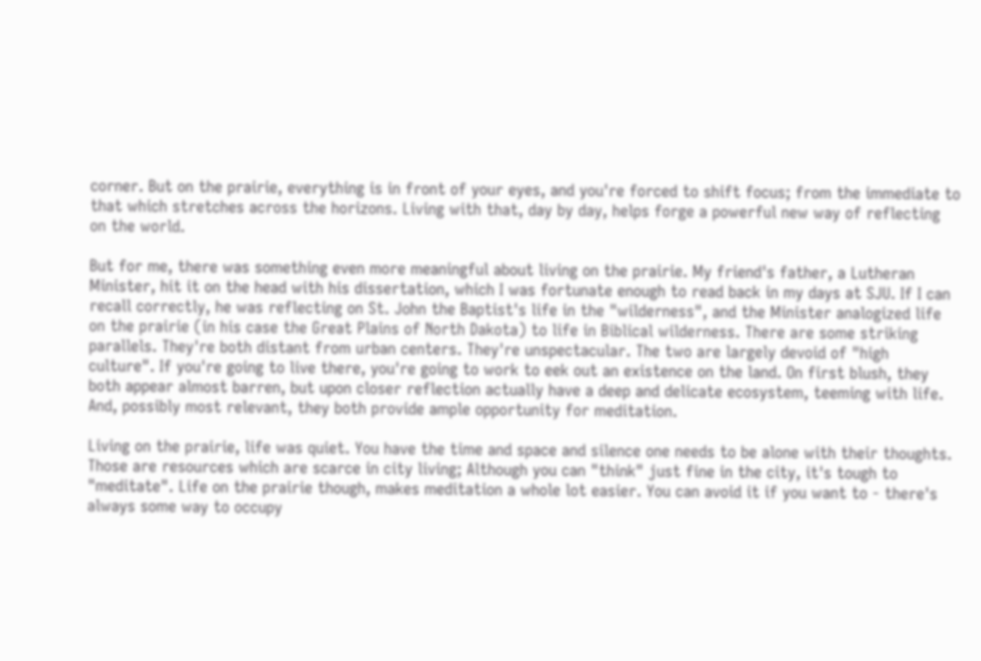corner. But on the prairie, everything is in front of your eyes, and you're forced to shift focus; from the immediate to that which stretches across the horizons. Living with that, day by day, helps forge a powerful new way of reflecting on the world.

But for me, there was something even more meaningful about living on the prairie. My friend's father, a Lutheran Minister, hit it on the head with his dissertation, which I was fortunate enough to read back in my days at SJU. If I can recall correctly, he was reflecting on St. John the Baptist's life in the "wilderness", and the Minister analogized life on the prairie (in his case the Great Plains of North Dakota) to life in Biblical wilderness. There are some striking parallels. They're both distant from urban centers. They're unspectacular. The two are largely devoid of "high culture". If you're going to live there, you're going to work to eek out an existence on the land. On first blush, they both appear almost barren, but upon closer reflection actually have a deep and delicate ecosystem, teeming with life. And, possibly most relevant, they both provide ample opportunity for meditation.

Living on the prairie, life was quiet. You have the time and space and silence one needs to be alone with their thoughts. Those are resources which are scarce in city living; Although you can "think" just fine in the city, it's tough to "meditate". Life on the prairie though, makes meditation a whole lot easier. You can avoid it if you want to - there's always some way to occupy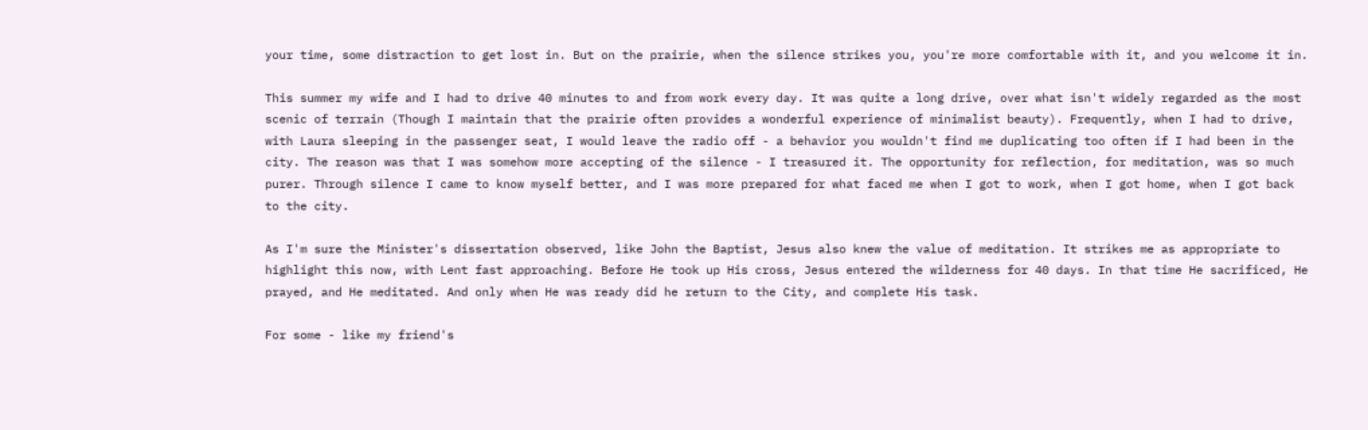your time, some distraction to get lost in. But on the prairie, when the silence strikes you, you're more comfortable with it, and you welcome it in.

This summer my wife and I had to drive 40 minutes to and from work every day. It was quite a long drive, over what isn't widely regarded as the most scenic of terrain (Though I maintain that the prairie often provides a wonderful experience of minimalist beauty). Frequently, when I had to drive, with Laura sleeping in the passenger seat, I would leave the radio off - a behavior you wouldn't find me duplicating too often if I had been in the city. The reason was that I was somehow more accepting of the silence - I treasured it. The opportunity for reflection, for meditation, was so much purer. Through silence I came to know myself better, and I was more prepared for what faced me when I got to work, when I got home, when I got back to the city.

As I'm sure the Minister's dissertation observed, like John the Baptist, Jesus also knew the value of meditation. It strikes me as appropriate to highlight this now, with Lent fast approaching. Before He took up His cross, Jesus entered the wilderness for 40 days. In that time He sacrificed, He prayed, and He meditated. And only when He was ready did he return to the City, and complete His task.

For some - like my friend's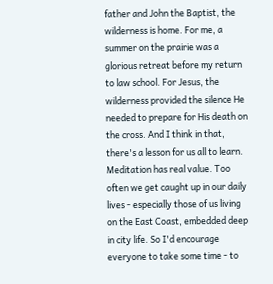father and John the Baptist, the wilderness is home. For me, a summer on the prairie was a glorious retreat before my return to law school. For Jesus, the wilderness provided the silence He needed to prepare for His death on the cross. And I think in that, there's a lesson for us all to learn. Meditation has real value. Too often we get caught up in our daily lives - especially those of us living on the East Coast, embedded deep in city life. So I'd encourage everyone to take some time - to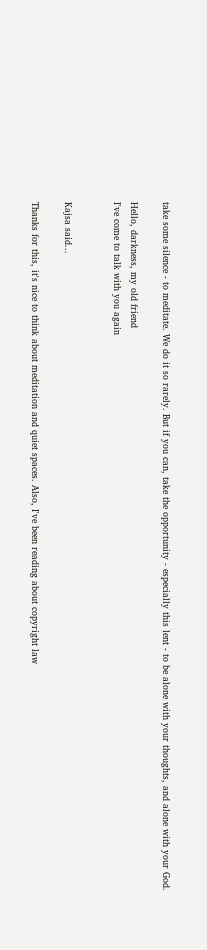take some silence - to meditate. We do it so rarely. But if you can, take the opportunity - especially this lent - to be alone with your thoughts, and alone with your God.

Hello, darkness, my old friend
I've come to talk with you again


Kajsa said...

Thanks for this, it's nice to think about meditation and quiet spaces. Also, I've been reading about copyright law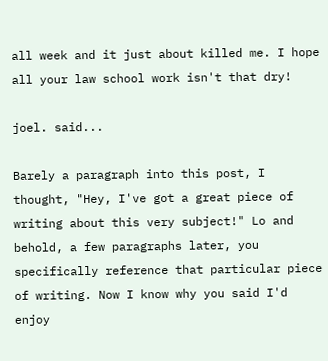all week and it just about killed me. I hope all your law school work isn't that dry!

joel. said...

Barely a paragraph into this post, I thought, "Hey, I've got a great piece of writing about this very subject!" Lo and behold, a few paragraphs later, you specifically reference that particular piece of writing. Now I know why you said I'd enjoy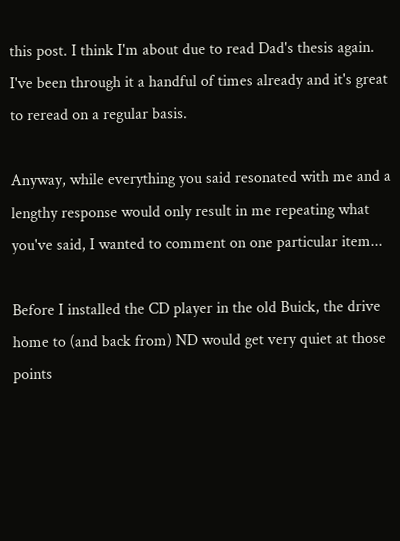this post. I think I'm about due to read Dad's thesis again. I've been through it a handful of times already and it's great to reread on a regular basis.

Anyway, while everything you said resonated with me and a lengthy response would only result in me repeating what you've said, I wanted to comment on one particular item...

Before I installed the CD player in the old Buick, the drive home to (and back from) ND would get very quiet at those points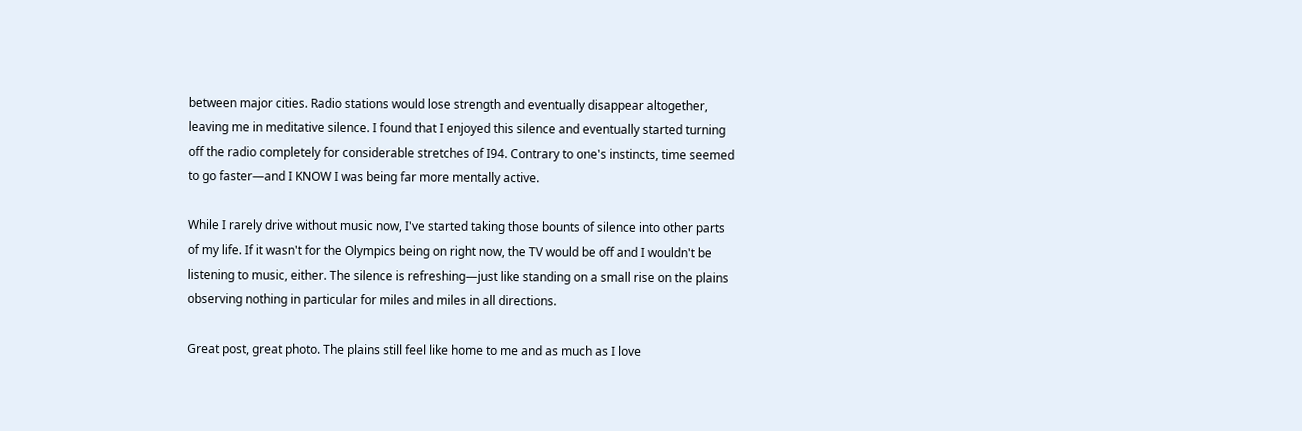between major cities. Radio stations would lose strength and eventually disappear altogether, leaving me in meditative silence. I found that I enjoyed this silence and eventually started turning off the radio completely for considerable stretches of I94. Contrary to one's instincts, time seemed to go faster—and I KNOW I was being far more mentally active.

While I rarely drive without music now, I've started taking those bounts of silence into other parts of my life. If it wasn't for the Olympics being on right now, the TV would be off and I wouldn't be listening to music, either. The silence is refreshing—just like standing on a small rise on the plains observing nothing in particular for miles and miles in all directions.

Great post, great photo. The plains still feel like home to me and as much as I love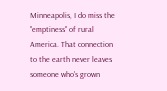Minneapolis, I do miss the "emptiness" of rural America. That connection to the earth never leaves someone who's grown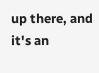up there, and it's an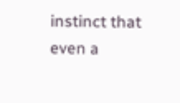instinct that even a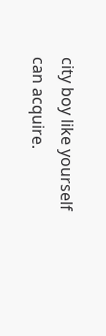city boy like yourself can acquire.